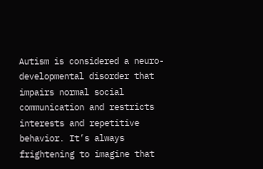Autism is considered a neuro-developmental disorder that impairs normal social communication and restricts interests and repetitive behavior. It’s always frightening to imagine that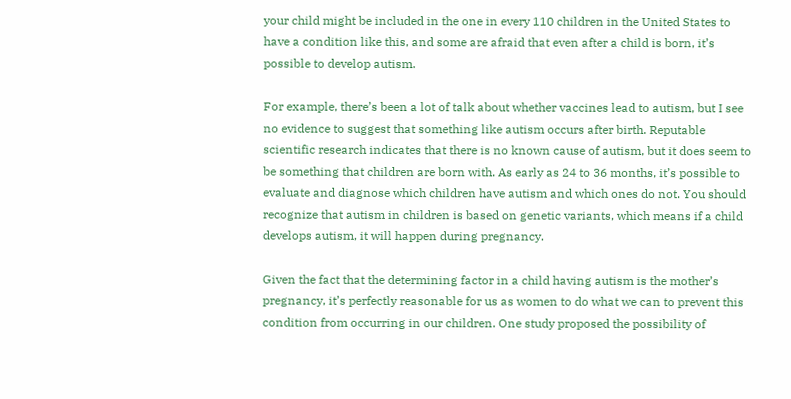your child might be included in the one in every 110 children in the United States to have a condition like this, and some are afraid that even after a child is born, it’s possible to develop autism.

For example, there’s been a lot of talk about whether vaccines lead to autism, but I see no evidence to suggest that something like autism occurs after birth. Reputable scientific research indicates that there is no known cause of autism, but it does seem to be something that children are born with. As early as 24 to 36 months, it’s possible to evaluate and diagnose which children have autism and which ones do not. You should recognize that autism in children is based on genetic variants, which means if a child develops autism, it will happen during pregnancy.

Given the fact that the determining factor in a child having autism is the mother’s pregnancy, it’s perfectly reasonable for us as women to do what we can to prevent this condition from occurring in our children. One study proposed the possibility of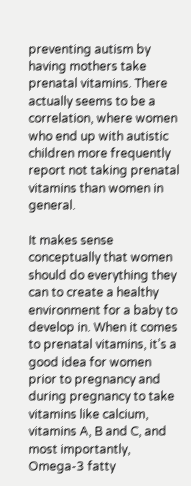preventing autism by having mothers take prenatal vitamins. There actually seems to be a correlation, where women who end up with autistic children more frequently report not taking prenatal vitamins than women in general.

It makes sense conceptually that women should do everything they can to create a healthy environment for a baby to develop in. When it comes to prenatal vitamins, it’s a good idea for women prior to pregnancy and during pregnancy to take vitamins like calcium, vitamins A, B and C, and most importantly, Omega-3 fatty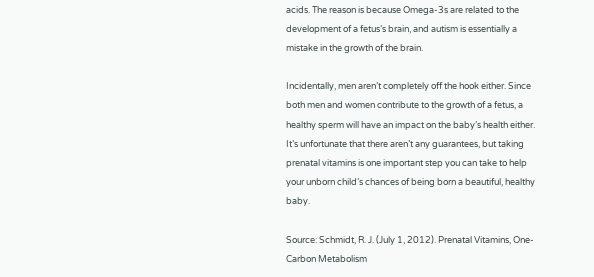acids. The reason is because Omega-3s are related to the development of a fetus’s brain, and autism is essentially a mistake in the growth of the brain.

Incidentally, men aren’t completely off the hook either. Since both men and women contribute to the growth of a fetus, a healthy sperm will have an impact on the baby’s health either. It’s unfortunate that there aren’t any guarantees, but taking prenatal vitamins is one important step you can take to help your unborn child’s chances of being born a beautiful, healthy baby.

Source: Schmidt, R. J. (July 1, 2012). Prenatal Vitamins, One-Carbon Metabolism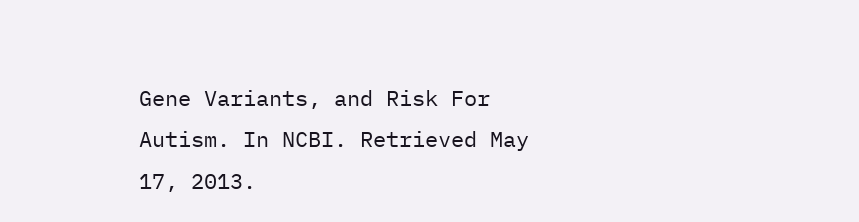Gene Variants, and Risk For Autism. In NCBI. Retrieved May 17, 2013.